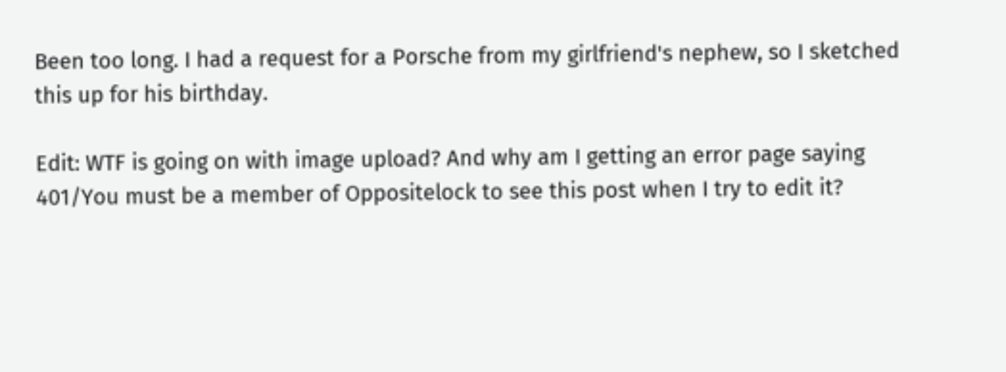Been too long. I had a request for a Porsche from my girlfriend's nephew, so I sketched this up for his birthday.

Edit: WTF is going on with image upload? And why am I getting an error page saying 401/You must be a member of Oppositelock to see this post when I try to edit it?